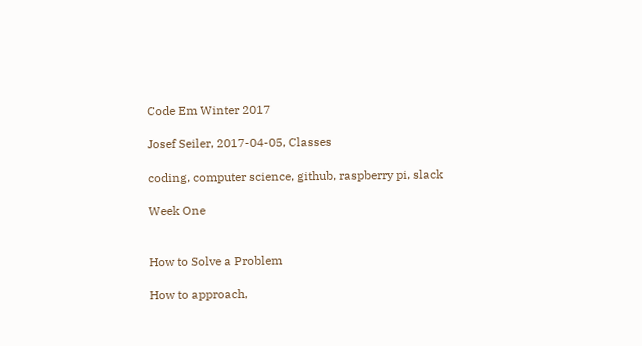Code Em Winter 2017

Josef Seiler, 2017-04-05, Classes

coding, computer science, github, raspberry pi, slack

Week One


How to Solve a Problem

How to approach,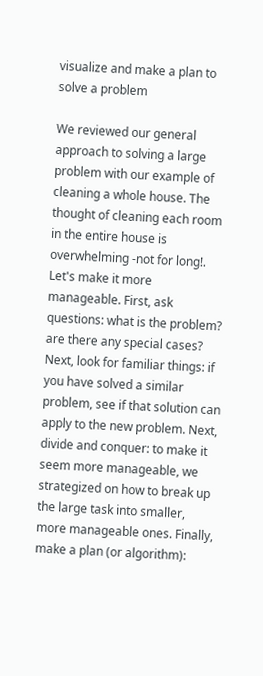visualize and make a plan to solve a problem

We reviewed our general approach to solving a large problem with our example of cleaning a whole house. The thought of cleaning each room in the entire house is overwhelming -not for long!. Let's make it more manageable. First, ask questions: what is the problem? are there any special cases? Next, look for familiar things: if you have solved a similar problem, see if that solution can apply to the new problem. Next, divide and conquer: to make it seem more manageable, we strategized on how to break up the large task into smaller, more manageable ones. Finally, make a plan (or algorithm):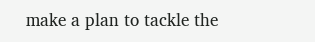make a plan to tackle the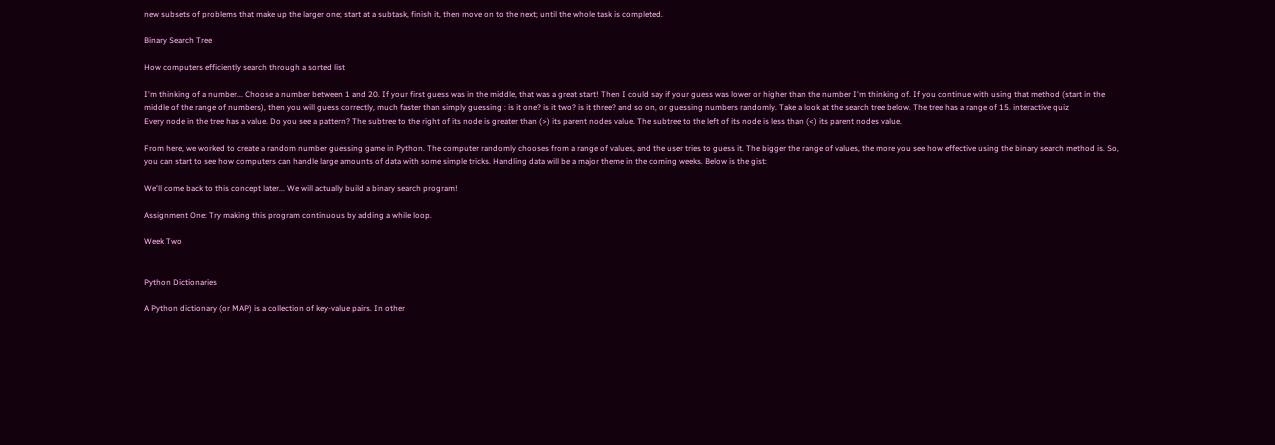new subsets of problems that make up the larger one; start at a subtask, finish it, then move on to the next; until the whole task is completed.

Binary Search Tree

How computers efficiently search through a sorted list

I'm thinking of a number... Choose a number between 1 and 20. If your first guess was in the middle, that was a great start! Then I could say if your guess was lower or higher than the number I'm thinking of. If you continue with using that method (start in the middle of the range of numbers), then you will guess correctly, much faster than simply guessing : is it one? is it two? is it three? and so on, or guessing numbers randomly. Take a look at the search tree below. The tree has a range of 15. interactive quiz
Every node in the tree has a value. Do you see a pattern? The subtree to the right of its node is greater than (>) its parent nodes value. The subtree to the left of its node is less than (<) its parent nodes value.

From here, we worked to create a random number guessing game in Python. The computer randomly chooses from a range of values, and the user tries to guess it. The bigger the range of values, the more you see how effective using the binary search method is. So, you can start to see how computers can handle large amounts of data with some simple tricks. Handling data will be a major theme in the coming weeks. Below is the gist:

We'll come back to this concept later... We will actually build a binary search program!

Assignment One: Try making this program continuous by adding a while loop.

Week Two


Python Dictionaries

A Python dictionary (or MAP) is a collection of key-value pairs. In other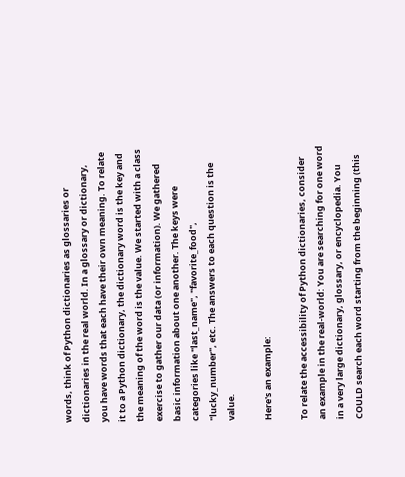words, think of Python dictionaries as glossaries or dictionaries in the real world. In a glossary or dictionary, you have words that each have their own meaning. To relate it to a Python dictionary, the dictionary word is the key and the meaning of the word is the value. We started with a class exercise to gather our data (or information). We gathered basic information about one another. The keys were categories like "last_name", "favorite_food", "lucky_number", etc. The answers to each question is the value.

Here's an example:

To relate the accessibility of Python dictionaries, consider an example in the real-world: You are searching for one word in a very large dictionary, glossary, or encyclopedia. You COULD search each word starting from the beginning (this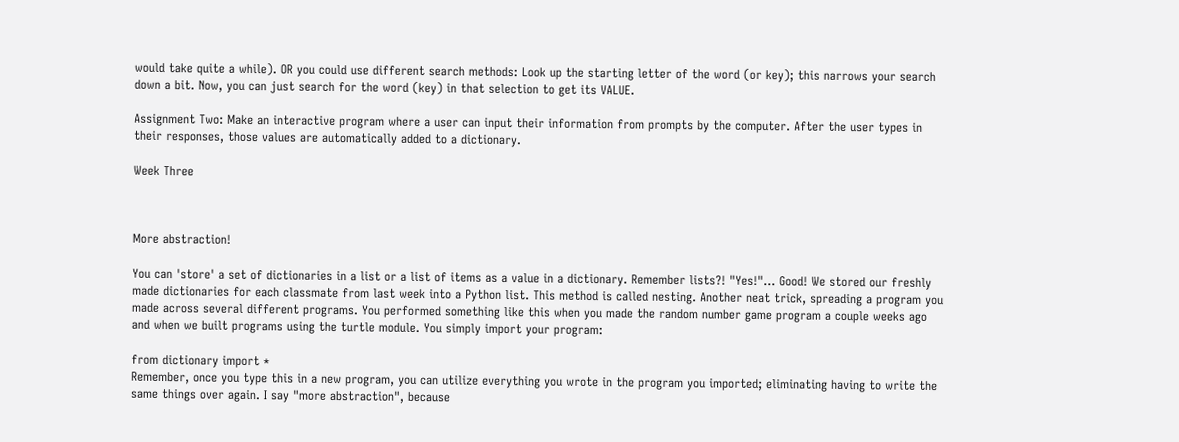would take quite a while). OR you could use different search methods: Look up the starting letter of the word (or key); this narrows your search down a bit. Now, you can just search for the word (key) in that selection to get its VALUE.

Assignment Two: Make an interactive program where a user can input their information from prompts by the computer. After the user types in their responses, those values are automatically added to a dictionary.

Week Three



More abstraction!

You can 'store' a set of dictionaries in a list or a list of items as a value in a dictionary. Remember lists?! "Yes!"... Good! We stored our freshly made dictionaries for each classmate from last week into a Python list. This method is called nesting. Another neat trick, spreading a program you made across several different programs. You performed something like this when you made the random number game program a couple weeks ago and when we built programs using the turtle module. You simply import your program:

from dictionary import *
Remember, once you type this in a new program, you can utilize everything you wrote in the program you imported; eliminating having to write the same things over again. I say "more abstraction", because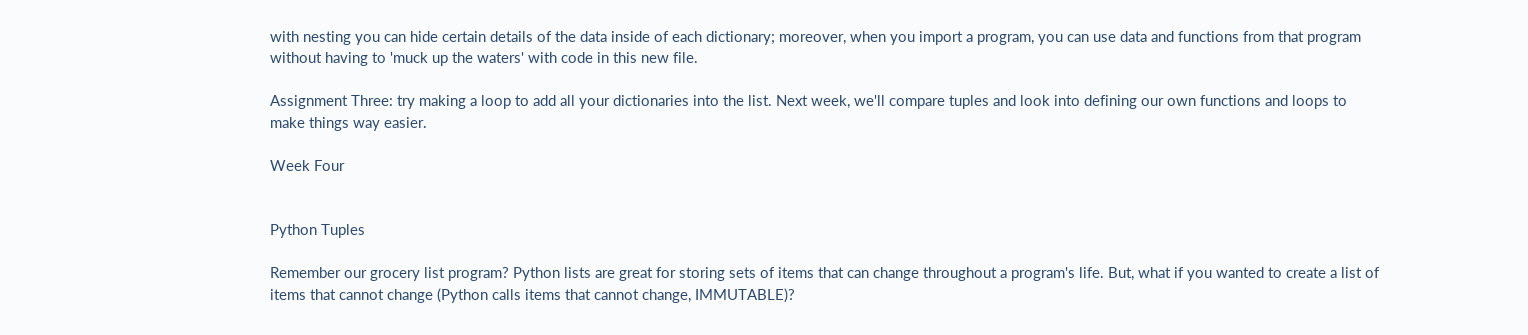with nesting you can hide certain details of the data inside of each dictionary; moreover, when you import a program, you can use data and functions from that program without having to 'muck up the waters' with code in this new file.

Assignment Three: try making a loop to add all your dictionaries into the list. Next week, we'll compare tuples and look into defining our own functions and loops to make things way easier.

Week Four


Python Tuples

Remember our grocery list program? Python lists are great for storing sets of items that can change throughout a program's life. But, what if you wanted to create a list of items that cannot change (Python calls items that cannot change, IMMUTABLE)?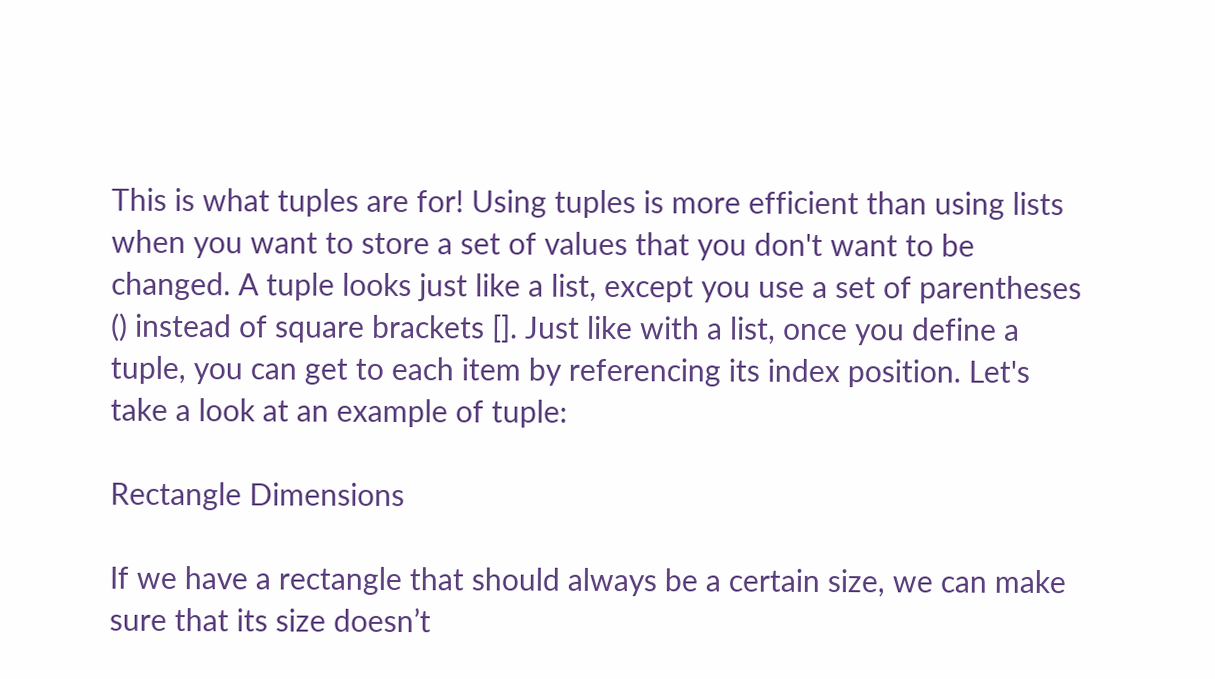This is what tuples are for! Using tuples is more efficient than using lists when you want to store a set of values that you don't want to be changed. A tuple looks just like a list, except you use a set of parentheses () instead of square brackets []. Just like with a list, once you define a tuple, you can get to each item by referencing its index position. Let's take a look at an example of tuple:

Rectangle Dimensions

If we have a rectangle that should always be a certain size, we can make sure that its size doesn’t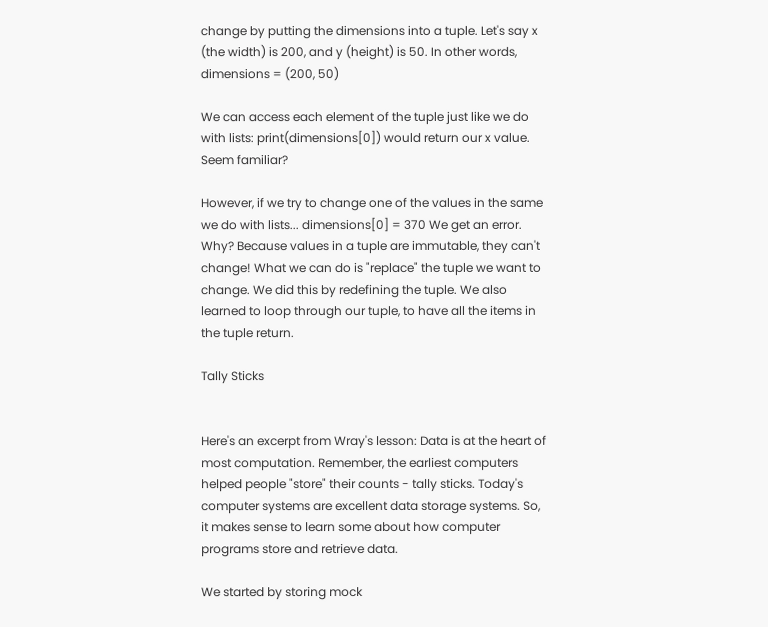change by putting the dimensions into a tuple. Let's say x (the width) is 200, and y (height) is 50. In other words, dimensions = (200, 50)

We can access each element of the tuple just like we do with lists: print(dimensions[0]) would return our x value. Seem familiar?

However, if we try to change one of the values in the same we do with lists... dimensions[0] = 370 We get an error. Why? Because values in a tuple are immutable, they can't change! What we can do is "replace" the tuple we want to change. We did this by redefining the tuple. We also learned to loop through our tuple, to have all the items in the tuple return.

Tally Sticks


Here's an excerpt from Wray's lesson: Data is at the heart of most computation. Remember, the earliest computers helped people "store" their counts - tally sticks. Today's computer systems are excellent data storage systems. So, it makes sense to learn some about how computer programs store and retrieve data.

We started by storing mock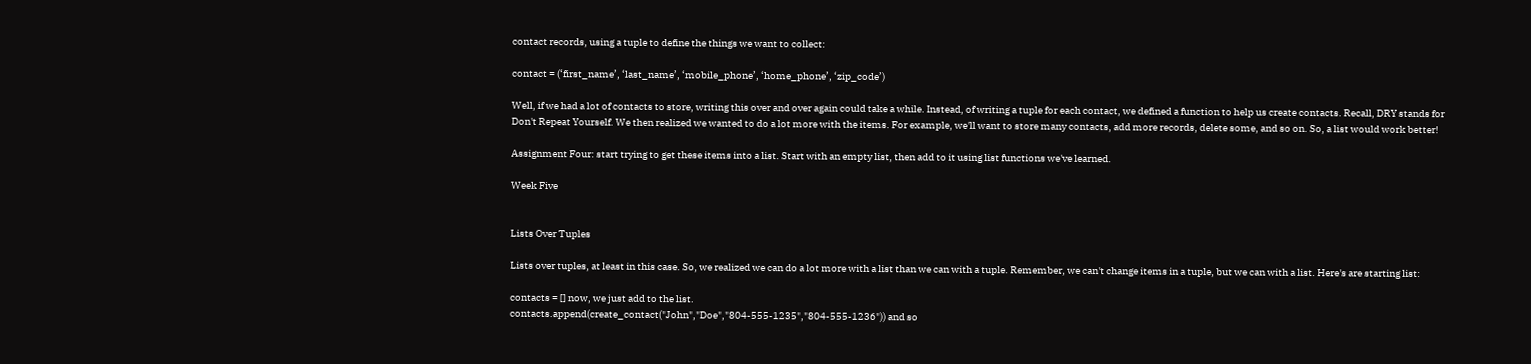contact records, using a tuple to define the things we want to collect:

contact = (‘first_name’, ‘last_name’, ‘mobile_phone’, ‘home_phone’, ‘zip_code’)

Well, if we had a lot of contacts to store, writing this over and over again could take a while. Instead, of writing a tuple for each contact, we defined a function to help us create contacts. Recall, DRY stands for Don't Repeat Yourself. We then realized we wanted to do a lot more with the items. For example, we'll want to store many contacts, add more records, delete some, and so on. So, a list would work better!

Assignment Four: start trying to get these items into a list. Start with an empty list, then add to it using list functions we've learned.

Week Five


Lists Over Tuples

Lists over tuples, at least in this case. So, we realized we can do a lot more with a list than we can with a tuple. Remember, we can't change items in a tuple, but we can with a list. Here's are starting list:

contacts = [] now, we just add to the list.
contacts.append(create_contact("John","Doe","804-555-1235","804-555-1236")) and so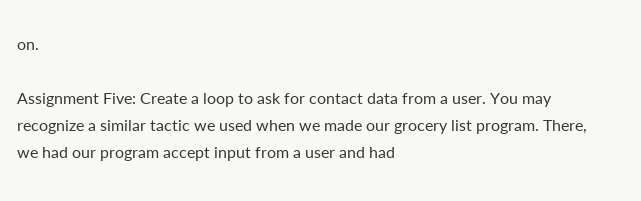on.

Assignment Five: Create a loop to ask for contact data from a user. You may recognize a similar tactic we used when we made our grocery list program. There, we had our program accept input from a user and had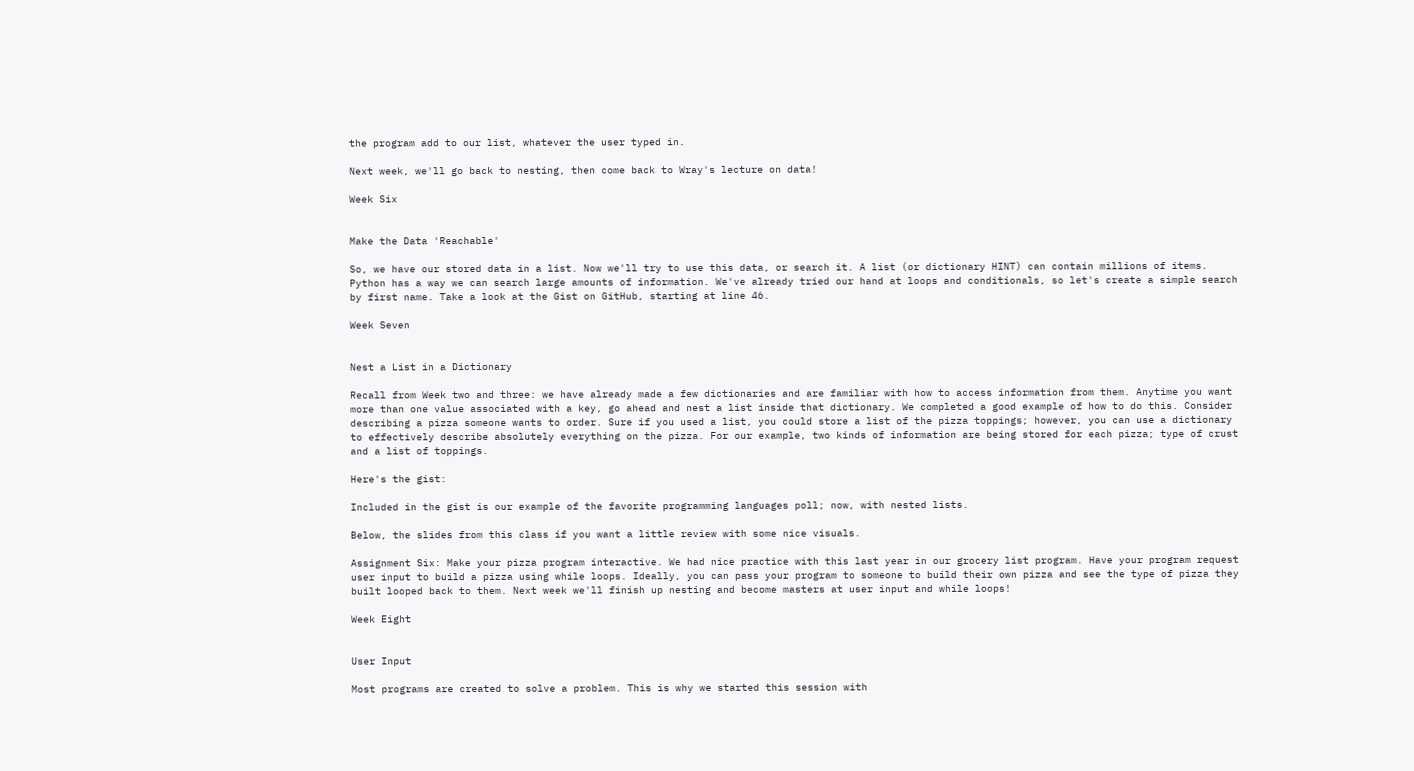the program add to our list, whatever the user typed in.

Next week, we'll go back to nesting, then come back to Wray's lecture on data!

Week Six


Make the Data 'Reachable'

So, we have our stored data in a list. Now we'll try to use this data, or search it. A list (or dictionary HINT) can contain millions of items. Python has a way we can search large amounts of information. We've already tried our hand at loops and conditionals, so let's create a simple search by first name. Take a look at the Gist on GitHub, starting at line 46.

Week Seven


Nest a List in a Dictionary

Recall from Week two and three: we have already made a few dictionaries and are familiar with how to access information from them. Anytime you want more than one value associated with a key, go ahead and nest a list inside that dictionary. We completed a good example of how to do this. Consider describing a pizza someone wants to order. Sure if you used a list, you could store a list of the pizza toppings; however, you can use a dictionary to effectively describe absolutely everything on the pizza. For our example, two kinds of information are being stored for each pizza; type of crust and a list of toppings.

Here's the gist:

Included in the gist is our example of the favorite programming languages poll; now, with nested lists.

Below, the slides from this class if you want a little review with some nice visuals.

Assignment Six: Make your pizza program interactive. We had nice practice with this last year in our grocery list program. Have your program request user input to build a pizza using while loops. Ideally, you can pass your program to someone to build their own pizza and see the type of pizza they built looped back to them. Next week we'll finish up nesting and become masters at user input and while loops!

Week Eight


User Input

Most programs are created to solve a problem. This is why we started this session with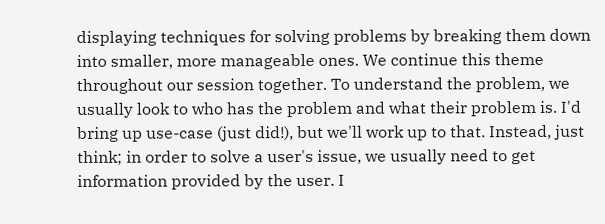displaying techniques for solving problems by breaking them down into smaller, more manageable ones. We continue this theme throughout our session together. To understand the problem, we usually look to who has the problem and what their problem is. I'd bring up use-case (just did!), but we'll work up to that. Instead, just think; in order to solve a user's issue, we usually need to get information provided by the user. I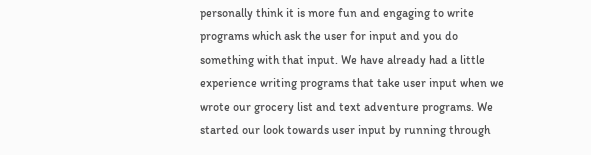personally think it is more fun and engaging to write programs which ask the user for input and you do something with that input. We have already had a little experience writing programs that take user input when we wrote our grocery list and text adventure programs. We started our look towards user input by running through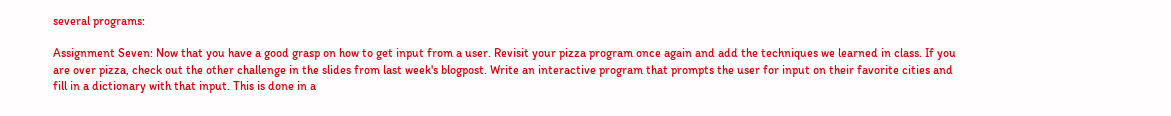several programs:

Assignment Seven: Now that you have a good grasp on how to get input from a user. Revisit your pizza program once again and add the techniques we learned in class. If you are over pizza, check out the other challenge in the slides from last week's blogpost. Write an interactive program that prompts the user for input on their favorite cities and fill in a dictionary with that input. This is done in a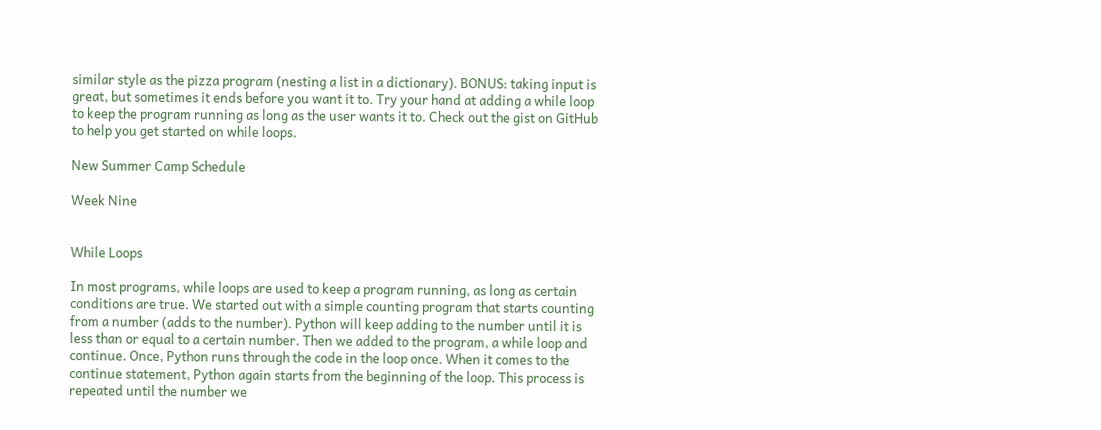similar style as the pizza program (nesting a list in a dictionary). BONUS: taking input is great, but sometimes it ends before you want it to. Try your hand at adding a while loop to keep the program running as long as the user wants it to. Check out the gist on GitHub to help you get started on while loops.

New Summer Camp Schedule

Week Nine


While Loops

In most programs, while loops are used to keep a program running, as long as certain conditions are true. We started out with a simple counting program that starts counting from a number (adds to the number). Python will keep adding to the number until it is less than or equal to a certain number. Then we added to the program, a while loop and continue. Once, Python runs through the code in the loop once. When it comes to the continue statement, Python again starts from the beginning of the loop. This process is repeated until the number we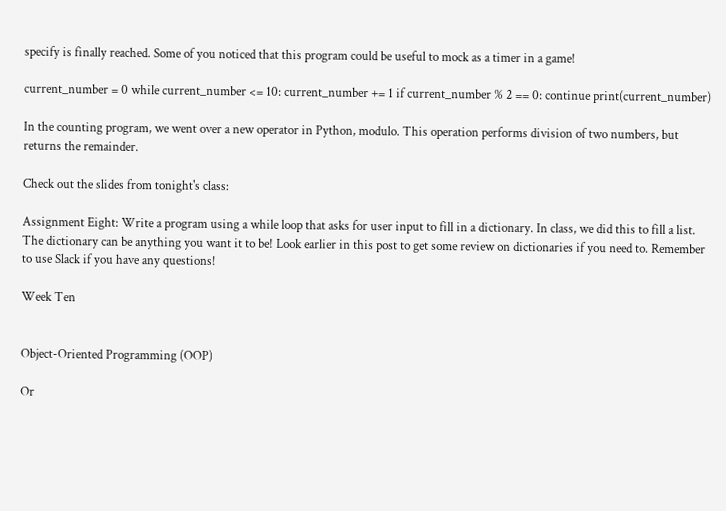specify is finally reached. Some of you noticed that this program could be useful to mock as a timer in a game!

current_number = 0 while current_number <= 10: current_number += 1 if current_number % 2 == 0: continue print(current_number)

In the counting program, we went over a new operator in Python, modulo. This operation performs division of two numbers, but returns the remainder.

Check out the slides from tonight's class:

Assignment Eight: Write a program using a while loop that asks for user input to fill in a dictionary. In class, we did this to fill a list. The dictionary can be anything you want it to be! Look earlier in this post to get some review on dictionaries if you need to. Remember to use Slack if you have any questions!

Week Ten


Object-Oriented Programming (OOP)

Or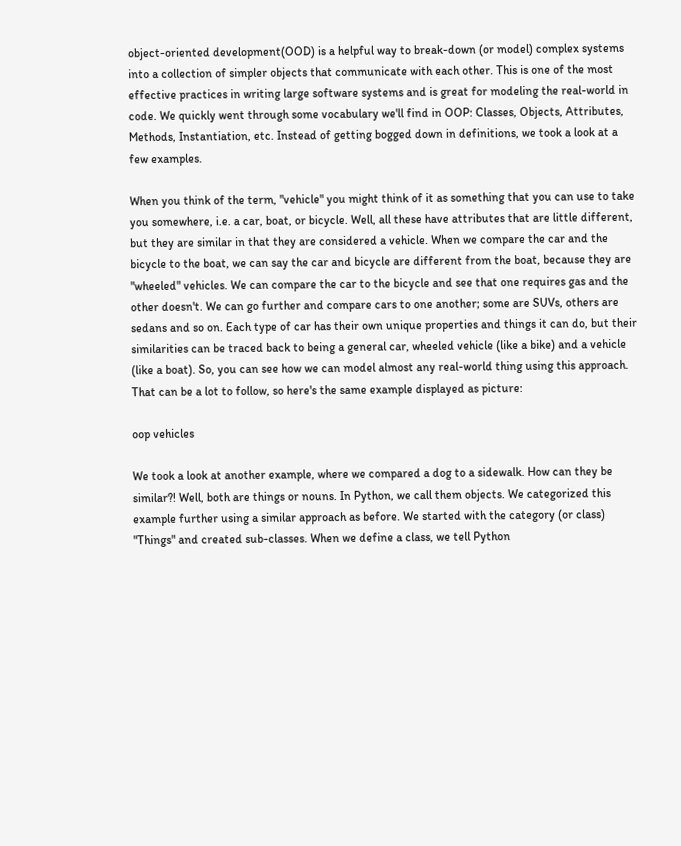object-oriented development(OOD) is a helpful way to break-down (or model) complex systems into a collection of simpler objects that communicate with each other. This is one of the most effective practices in writing large software systems and is great for modeling the real-world in code. We quickly went through some vocabulary we'll find in OOP: Classes, Objects, Attributes, Methods, Instantiation, etc. Instead of getting bogged down in definitions, we took a look at a few examples.

When you think of the term, "vehicle" you might think of it as something that you can use to take you somewhere, i.e. a car, boat, or bicycle. Well, all these have attributes that are little different, but they are similar in that they are considered a vehicle. When we compare the car and the bicycle to the boat, we can say the car and bicycle are different from the boat, because they are "wheeled" vehicles. We can compare the car to the bicycle and see that one requires gas and the other doesn't. We can go further and compare cars to one another; some are SUVs, others are sedans and so on. Each type of car has their own unique properties and things it can do, but their similarities can be traced back to being a general car, wheeled vehicle (like a bike) and a vehicle (like a boat). So, you can see how we can model almost any real-world thing using this approach. That can be a lot to follow, so here's the same example displayed as picture:

oop vehicles

We took a look at another example, where we compared a dog to a sidewalk. How can they be similar?! Well, both are things or nouns. In Python, we call them objects. We categorized this example further using a similar approach as before. We started with the category (or class) "Things" and created sub-classes. When we define a class, we tell Python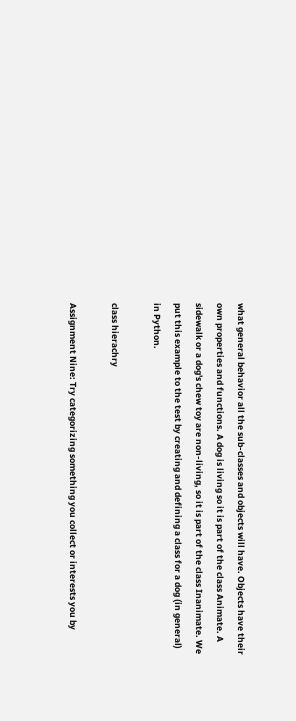what general behavior all the sub-classes and objects will have. Objects have their own properties and functions. A dog is living so it is part of the class Animate. A sidewalk or a dog's chew toy are non-living, so it is part of the class Inanimate. We put this example to the test by creating and defining a class for a dog (in general) in Python.

class hierachry

Assignment Nine: Try categorizing something you collect or interests you by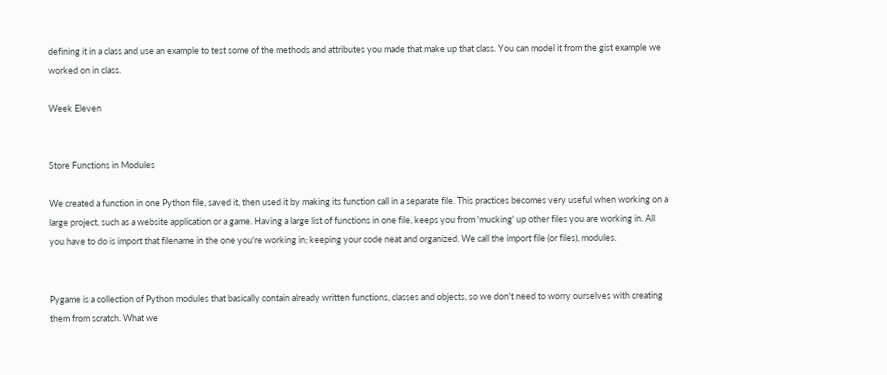defining it in a class and use an example to test some of the methods and attributes you made that make up that class. You can model it from the gist example we worked on in class.

Week Eleven


Store Functions in Modules

We created a function in one Python file, saved it, then used it by making its function call in a separate file. This practices becomes very useful when working on a large project, such as a website application or a game. Having a large list of functions in one file, keeps you from 'mucking' up other files you are working in. All you have to do is import that filename in the one you're working in; keeping your code neat and organized. We call the import file (or files), modules.


Pygame is a collection of Python modules that basically contain already written functions, classes and objects, so we don't need to worry ourselves with creating them from scratch. What we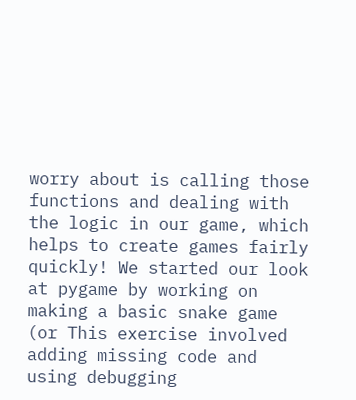worry about is calling those functions and dealing with the logic in our game, which helps to create games fairly quickly! We started our look at pygame by working on making a basic snake game (or This exercise involved adding missing code and using debugging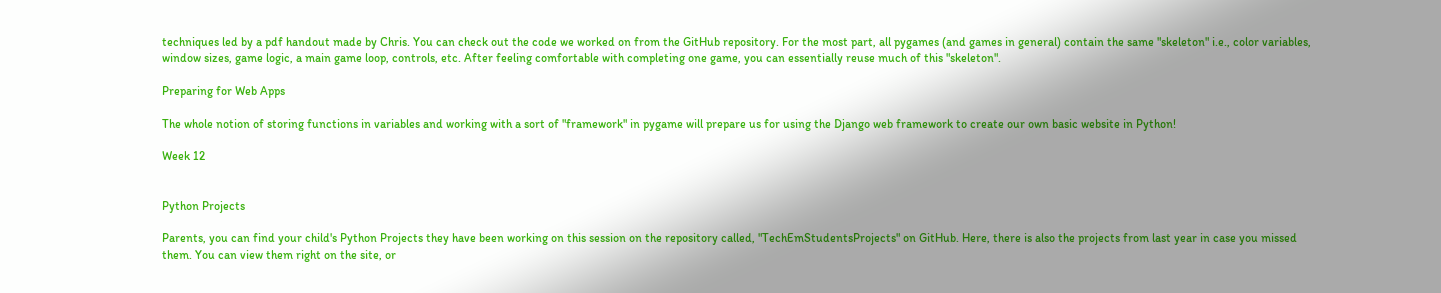techniques led by a pdf handout made by Chris. You can check out the code we worked on from the GitHub repository. For the most part, all pygames (and games in general) contain the same "skeleton" i.e., color variables, window sizes, game logic, a main game loop, controls, etc. After feeling comfortable with completing one game, you can essentially reuse much of this "skeleton".

Preparing for Web Apps

The whole notion of storing functions in variables and working with a sort of "framework" in pygame will prepare us for using the Django web framework to create our own basic website in Python!

Week 12


Python Projects

Parents, you can find your child's Python Projects they have been working on this session on the repository called, "TechEmStudentsProjects" on GitHub. Here, there is also the projects from last year in case you missed them. You can view them right on the site, or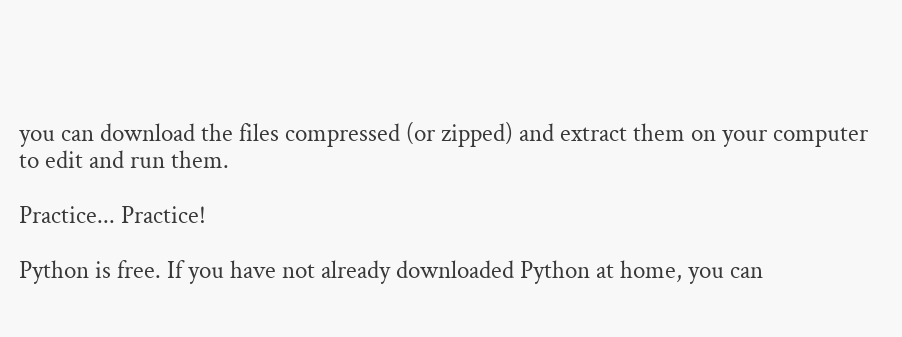you can download the files compressed (or zipped) and extract them on your computer to edit and run them.

Practice... Practice!

Python is free. If you have not already downloaded Python at home, you can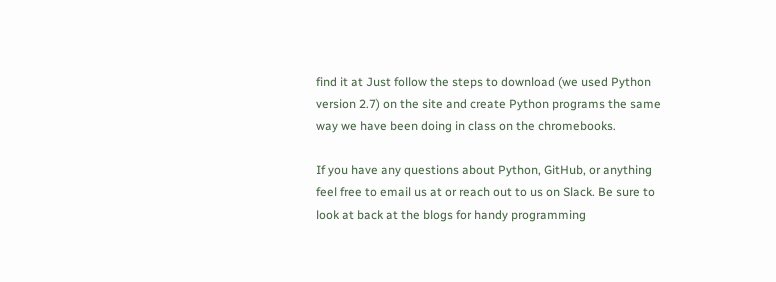find it at Just follow the steps to download (we used Python version 2.7) on the site and create Python programs the same way we have been doing in class on the chromebooks.

If you have any questions about Python, GitHub, or anything feel free to email us at or reach out to us on Slack. Be sure to look at back at the blogs for handy programming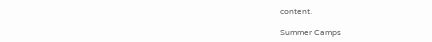content.

Summer Camps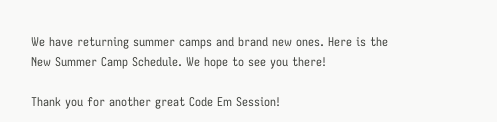We have returning summer camps and brand new ones. Here is the New Summer Camp Schedule. We hope to see you there!

Thank you for another great Code Em Session!